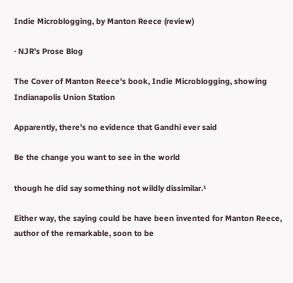Indie Microblogging, by Manton Reece (review)

· NJR's Prose Blog

The Cover of Manton Reece's book, Indie Microblogging, showing Indianapolis Union Station

Apparently, there’s no evidence that Gandhi ever said

Be the change you want to see in the world

though he did say something not wildly dissimilar.¹

Either way, the saying could be have been invented for Manton Reece, author of the remarkable, soon to be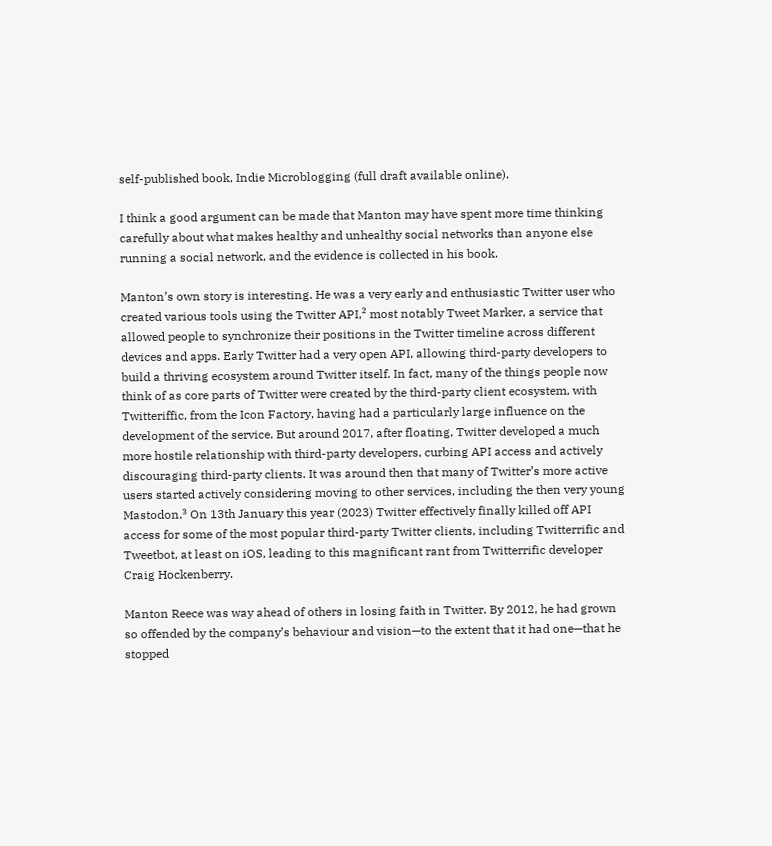self-published book, Indie Microblogging (full draft available online).

I think a good argument can be made that Manton may have spent more time thinking carefully about what makes healthy and unhealthy social networks than anyone else running a social network, and the evidence is collected in his book.

Manton’s own story is interesting. He was a very early and enthusiastic Twitter user who created various tools using the Twitter API,² most notably Tweet Marker, a service that allowed people to synchronize their positions in the Twitter timeline across different devices and apps. Early Twitter had a very open API, allowing third-party developers to build a thriving ecosystem around Twitter itself. In fact, many of the things people now think of as core parts of Twitter were created by the third-party client ecosystem, with Twitteriffic, from the Icon Factory, having had a particularly large influence on the development of the service. But around 2017, after floating, Twitter developed a much more hostile relationship with third-party developers, curbing API access and actively discouraging third-party clients. It was around then that many of Twitter’s more active users started actively considering moving to other services, including the then very young Mastodon.³ On 13th January this year (2023) Twitter effectively finally killed off API access for some of the most popular third-party Twitter clients, including Twitterrific and Tweetbot, at least on iOS, leading to this magnificant rant from Twitterrific developer Craig Hockenberry.

Manton Reece was way ahead of others in losing faith in Twitter. By 2012, he had grown so offended by the company’s behaviour and vision—to the extent that it had one—that he stopped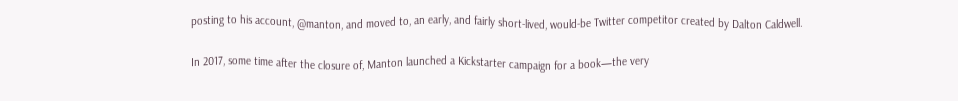posting to his account, @manton, and moved to, an early, and fairly short-lived, would-be Twitter competitor created by Dalton Caldwell.

In 2017, some time after the closure of, Manton launched a Kickstarter campaign for a book—the very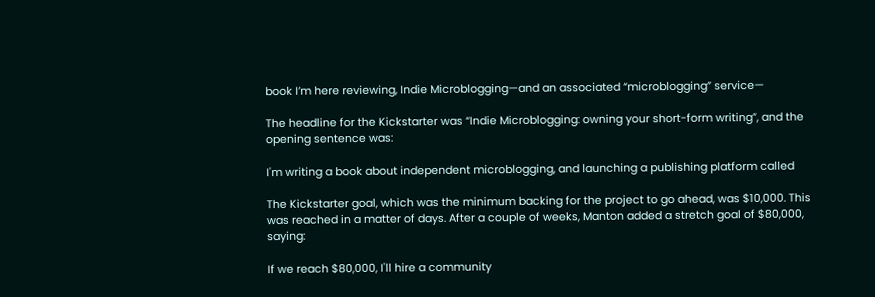book I’m here reviewing, Indie Microblogging—and an associated “microblogging” service—

The headline for the Kickstarter was “Indie Microblogging: owning your short-form writing”, and the opening sentence was:

I'm writing a book about independent microblogging, and launching a publishing platform called

The Kickstarter goal, which was the minimum backing for the project to go ahead, was $10,000. This was reached in a matter of days. After a couple of weeks, Manton added a stretch goal of $80,000, saying:

If we reach $80,000, I'll hire a community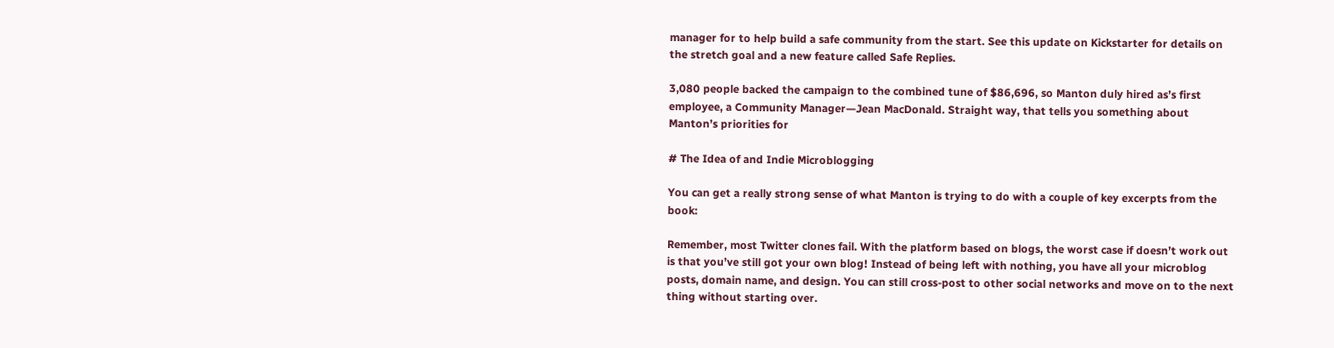manager for to help build a safe community from the start. See this update on Kickstarter for details on the stretch goal and a new feature called Safe Replies.

3,080 people backed the campaign to the combined tune of $86,696, so Manton duly hired as’s first employee, a Community Manager—Jean MacDonald. Straight way, that tells you something about Manton’s priorities for

# The Idea of and Indie Microblogging

You can get a really strong sense of what Manton is trying to do with a couple of key excerpts from the book:

Remember, most Twitter clones fail. With the platform based on blogs, the worst case if doesn’t work out is that you’ve still got your own blog! Instead of being left with nothing, you have all your microblog posts, domain name, and design. You can still cross-post to other social networks and move on to the next thing without starting over.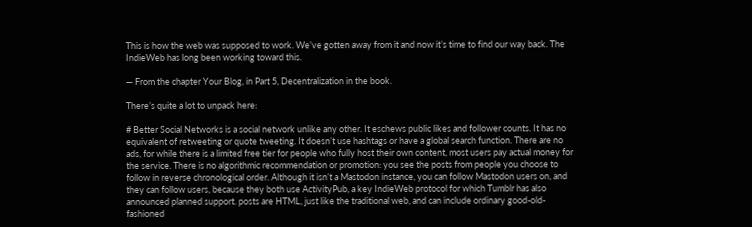This is how the web was supposed to work. We’ve gotten away from it and now it’s time to find our way back. The IndieWeb has long been working toward this.

— From the chapter Your Blog, in Part 5, Decentralization in the book.

There’s quite a lot to unpack here:

# Better Social Networks is a social network unlike any other. It eschews public likes and follower counts. It has no equivalent of retweeting or quote tweeting. It doesn’t use hashtags or have a global search function. There are no ads, for while there is a limited free tier for people who fully host their own content, most users pay actual money for the service. There is no algorithmic recommendation or promotion: you see the posts from people you choose to follow in reverse chronological order. Although it isn’t a Mastodon instance, you can follow Mastodon users on, and they can follow users, because they both use ActivityPub, a key IndieWeb protocol for which Tumblr has also announced planned support. posts are HTML, just like the traditional web, and can include ordinary good-old-fashioned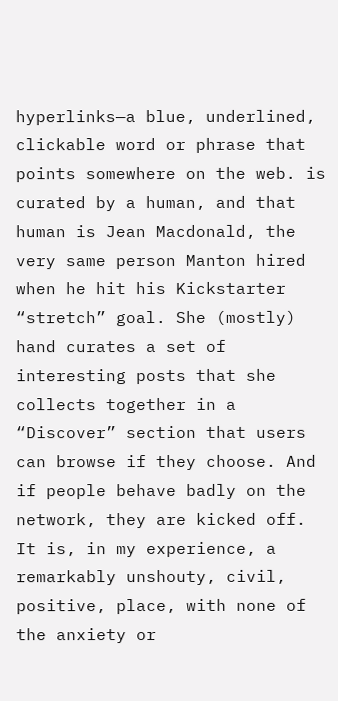hyperlinks—a blue, underlined, clickable word or phrase that points somewhere on the web. is curated by a human, and that human is Jean Macdonald, the very same person Manton hired when he hit his Kickstarter “stretch” goal. She (mostly) hand curates a set of interesting posts that she collects together in a “Discover” section that users can browse if they choose. And if people behave badly on the network, they are kicked off. It is, in my experience, a remarkably unshouty, civil, positive, place, with none of the anxiety or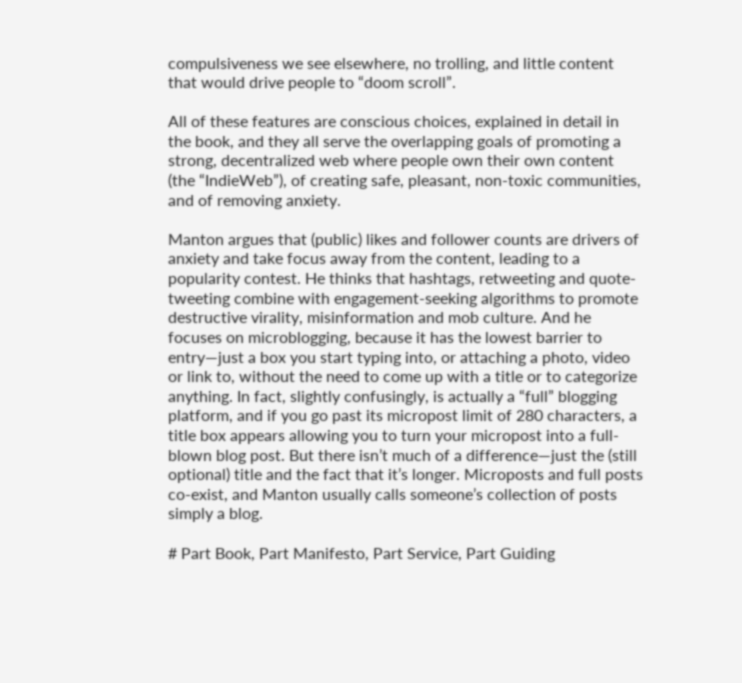compulsiveness we see elsewhere, no trolling, and little content that would drive people to “doom scroll”.

All of these features are conscious choices, explained in detail in the book, and they all serve the overlapping goals of promoting a strong, decentralized web where people own their own content (the “IndieWeb”), of creating safe, pleasant, non-toxic communities, and of removing anxiety.

Manton argues that (public) likes and follower counts are drivers of anxiety and take focus away from the content, leading to a popularity contest. He thinks that hashtags, retweeting and quote-tweeting combine with engagement-seeking algorithms to promote destructive virality, misinformation and mob culture. And he focuses on microblogging, because it has the lowest barrier to entry—just a box you start typing into, or attaching a photo, video or link to, without the need to come up with a title or to categorize anything. In fact, slightly confusingly, is actually a “full” blogging platform, and if you go past its micropost limit of 280 characters, a title box appears allowing you to turn your micropost into a full-blown blog post. But there isn’t much of a difference—just the (still optional) title and the fact that it’s longer. Microposts and full posts co-exist, and Manton usually calls someone’s collection of posts simply a blog.

# Part Book, Part Manifesto, Part Service, Part Guiding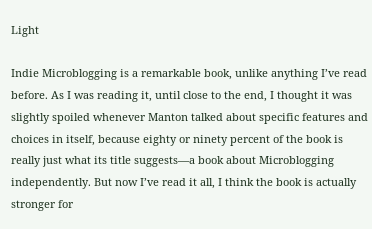Light

Indie Microblogging is a remarkable book, unlike anything I’ve read before. As I was reading it, until close to the end, I thought it was slightly spoiled whenever Manton talked about specific features and choices in itself, because eighty or ninety percent of the book is really just what its title suggests—a book about Microblogging independently. But now I’ve read it all, I think the book is actually stronger for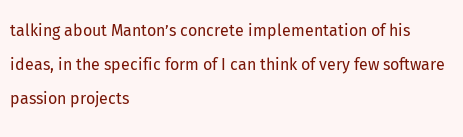talking about Manton’s concrete implementation of his ideas, in the specific form of I can think of very few software passion projects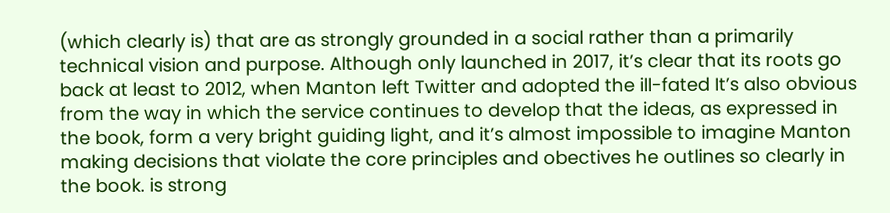(which clearly is) that are as strongly grounded in a social rather than a primarily technical vision and purpose. Although only launched in 2017, it’s clear that its roots go back at least to 2012, when Manton left Twitter and adopted the ill-fated It’s also obvious from the way in which the service continues to develop that the ideas, as expressed in the book, form a very bright guiding light, and it’s almost impossible to imagine Manton making decisions that violate the core principles and obectives he outlines so clearly in the book. is strong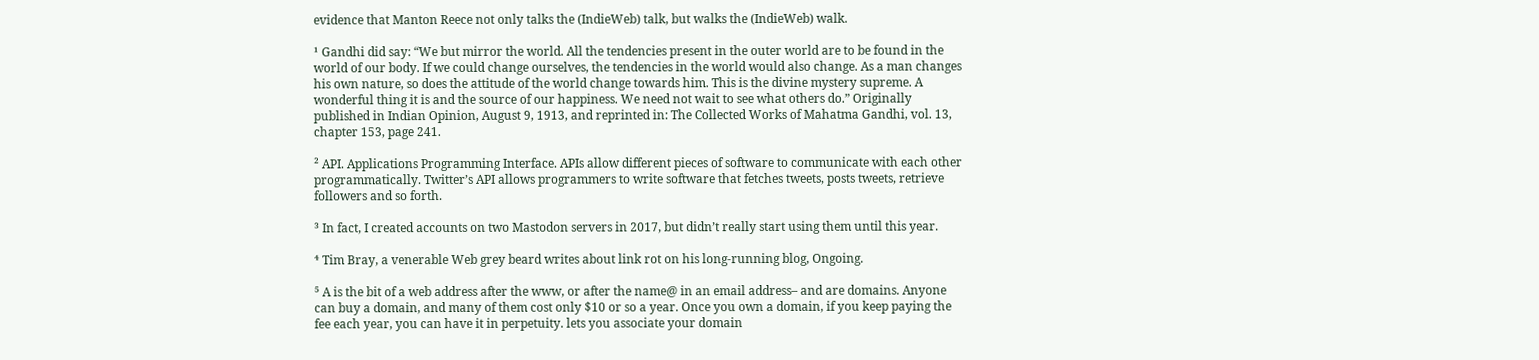evidence that Manton Reece not only talks the (IndieWeb) talk, but walks the (IndieWeb) walk.

¹ Gandhi did say: “We but mirror the world. All the tendencies present in the outer world are to be found in the world of our body. If we could change ourselves, the tendencies in the world would also change. As a man changes his own nature, so does the attitude of the world change towards him. This is the divine mystery supreme. A wonderful thing it is and the source of our happiness. We need not wait to see what others do.” Originally published in Indian Opinion, August 9, 1913, and reprinted in: The Collected Works of Mahatma Gandhi, vol. 13, chapter 153, page 241.

² API. Applications Programming Interface. APIs allow different pieces of software to communicate with each other programmatically. Twitter’s API allows programmers to write software that fetches tweets, posts tweets, retrieve followers and so forth.

³ In fact, I created accounts on two Mastodon servers in 2017, but didn’t really start using them until this year.

⁴ Tim Bray, a venerable Web grey beard writes about link rot on his long-running blog, Ongoing.

⁵ A is the bit of a web address after the www, or after the name@ in an email address– and are domains. Anyone can buy a domain, and many of them cost only $10 or so a year. Once you own a domain, if you keep paying the fee each year, you can have it in perpetuity. lets you associate your domain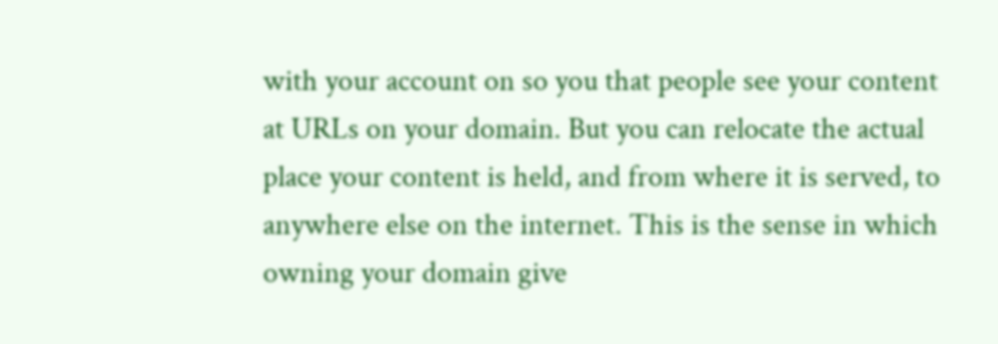with your account on so you that people see your content at URLs on your domain. But you can relocate the actual place your content is held, and from where it is served, to anywhere else on the internet. This is the sense in which owning your domain give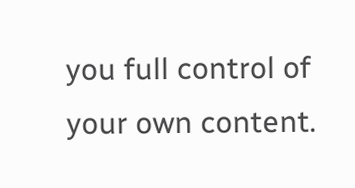you full control of your own content.